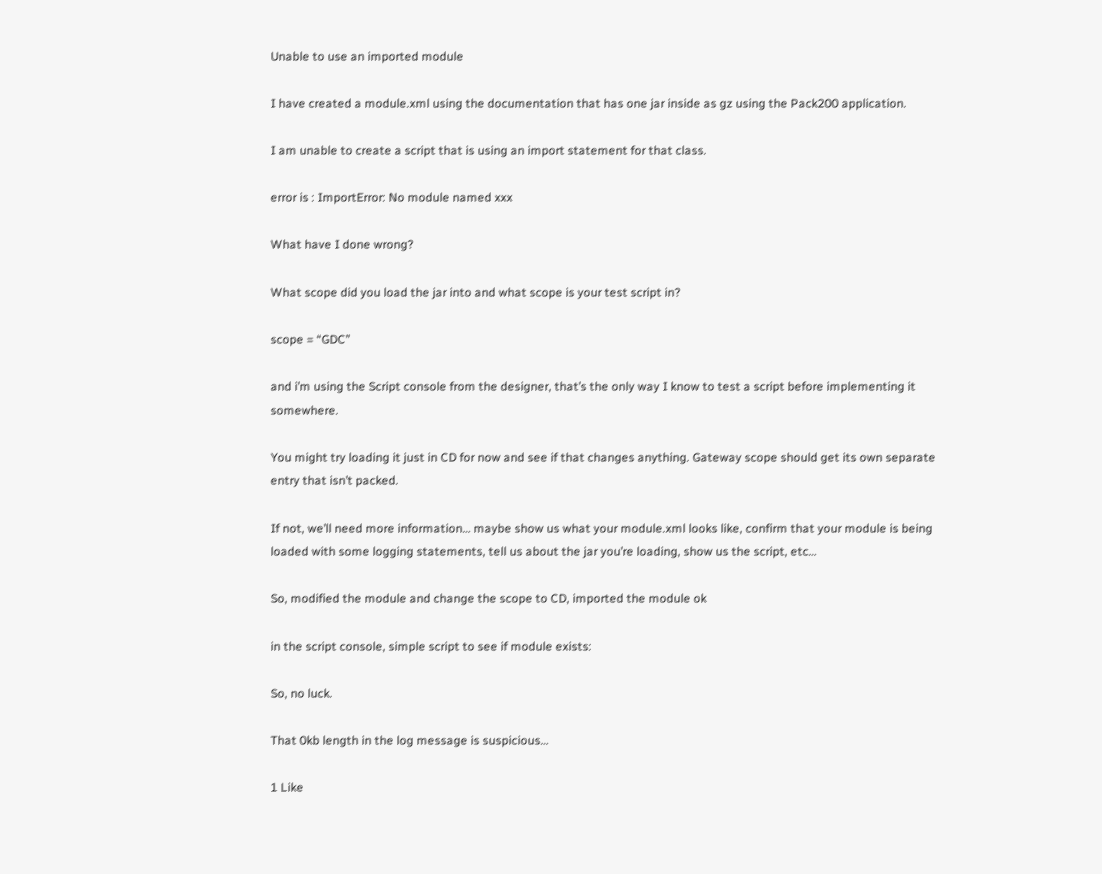Unable to use an imported module

I have created a module.xml using the documentation that has one jar inside as gz using the Pack200 application.

I am unable to create a script that is using an import statement for that class.

error is : ImportError: No module named xxx

What have I done wrong?

What scope did you load the jar into and what scope is your test script in?

scope = “GDC”

and i’m using the Script console from the designer, that’s the only way I know to test a script before implementing it somewhere.

You might try loading it just in CD for now and see if that changes anything. Gateway scope should get its own separate entry that isn’t packed.

If not, we’ll need more information… maybe show us what your module.xml looks like, confirm that your module is being loaded with some logging statements, tell us about the jar you’re loading, show us the script, etc…

So, modified the module and change the scope to CD, imported the module ok

in the script console, simple script to see if module exists:

So, no luck.

That 0kb length in the log message is suspicious…

1 Like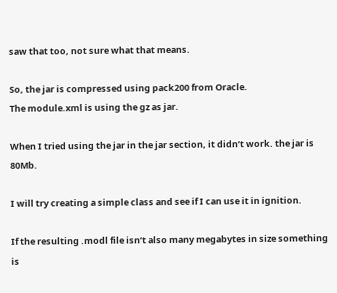saw that too, not sure what that means.

So, the jar is compressed using pack200 from Oracle.
The module.xml is using the gz as jar.

When I tried using the jar in the jar section, it didn’t work. the jar is 80Mb.

I will try creating a simple class and see if I can use it in ignition.

If the resulting .modl file isn’t also many megabytes in size something is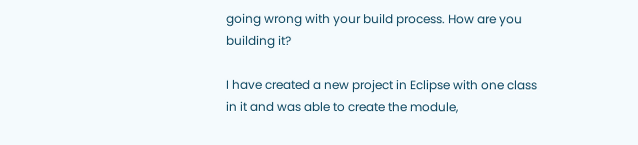going wrong with your build process. How are you building it?

I have created a new project in Eclipse with one class in it and was able to create the module,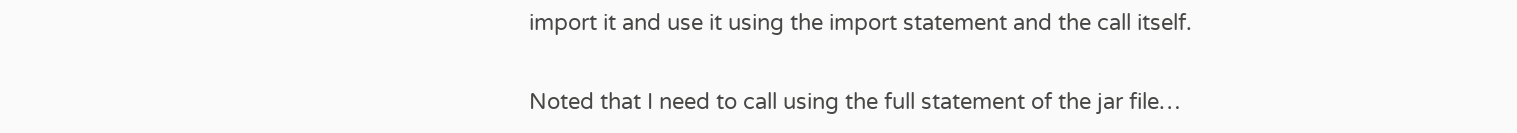import it and use it using the import statement and the call itself.

Noted that I need to call using the full statement of the jar file…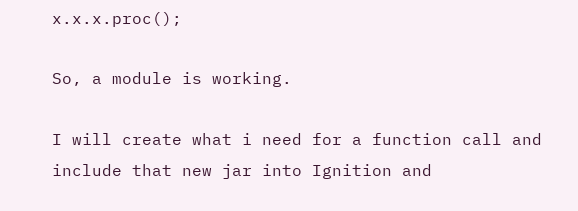x.x.x.proc();

So, a module is working.

I will create what i need for a function call and include that new jar into Ignition and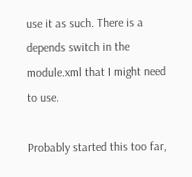use it as such. There is a depends switch in the module.xml that I might need to use.

Probably started this too far,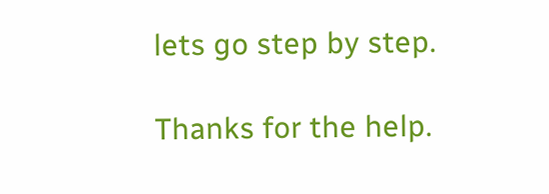lets go step by step.

Thanks for the help.